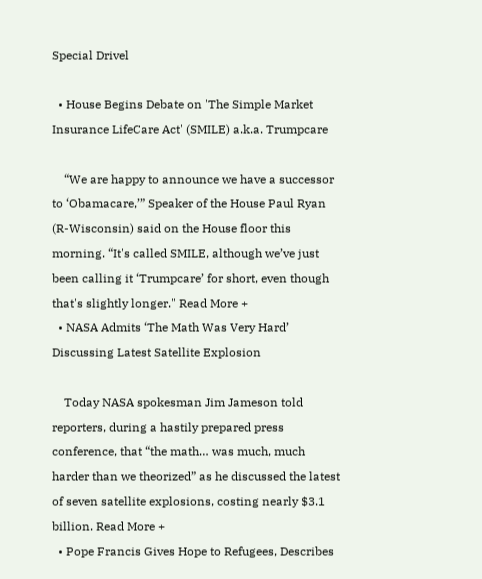Special Drivel

  • House Begins Debate on 'The Simple Market Insurance LifeCare Act' (SMILE) a.k.a. Trumpcare

    “We are happy to announce we have a successor to ‘Obamacare,’” Speaker of the House Paul Ryan (R-Wisconsin) said on the House floor this morning. “It's called SMILE, although we’ve just been calling it ‘Trumpcare’ for short, even though that's slightly longer." Read More +
  • NASA Admits ‘The Math Was Very Hard’ Discussing Latest Satellite Explosion

    Today NASA spokesman Jim Jameson told reporters, during a hastily prepared press conference, that “the math… was much, much harder than we theorized” as he discussed the latest of seven satellite explosions, costing nearly $3.1 billion. Read More +
  • Pope Francis Gives Hope to Refugees, Describes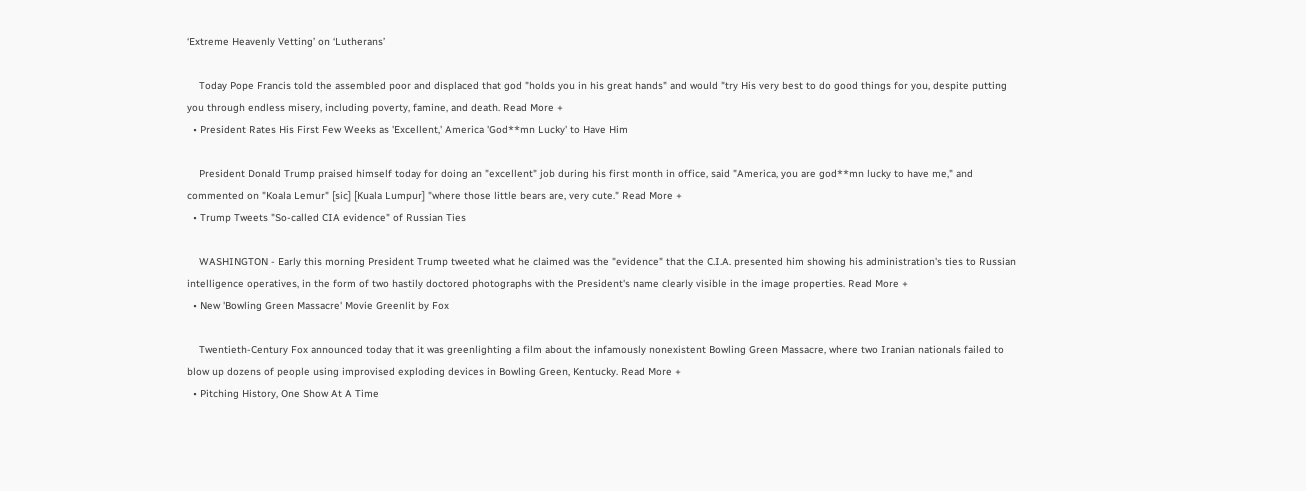‘Extreme Heavenly Vetting’ on ‘Lutherans’

    Today Pope Francis told the assembled poor and displaced that god "holds you in his great hands" and would "try His very best to do good things for you, despite putting you through endless misery, including poverty, famine, and death. Read More +
  • President Rates His First Few Weeks as 'Excellent,' America 'God**mn Lucky' to Have Him

    President Donald Trump praised himself today for doing an "excellent" job during his first month in office, said "America, you are god**mn lucky to have me," and commented on "Koala Lemur" [sic] [Kuala Lumpur] "where those little bears are, very cute." Read More +
  • Trump Tweets "So-called CIA evidence" of Russian Ties

    WASHINGTON - Early this morning President Trump tweeted what he claimed was the "evidence" that the C.I.A. presented him showing his administration's ties to Russian intelligence operatives, in the form of two hastily doctored photographs with the President's name clearly visible in the image properties. Read More +
  • New 'Bowling Green Massacre' Movie Greenlit by Fox

    Twentieth-Century Fox announced today that it was greenlighting a film about the infamously nonexistent Bowling Green Massacre, where two Iranian nationals failed to blow up dozens of people using improvised exploding devices in Bowling Green, Kentucky. Read More +
  • Pitching History, One Show At A Time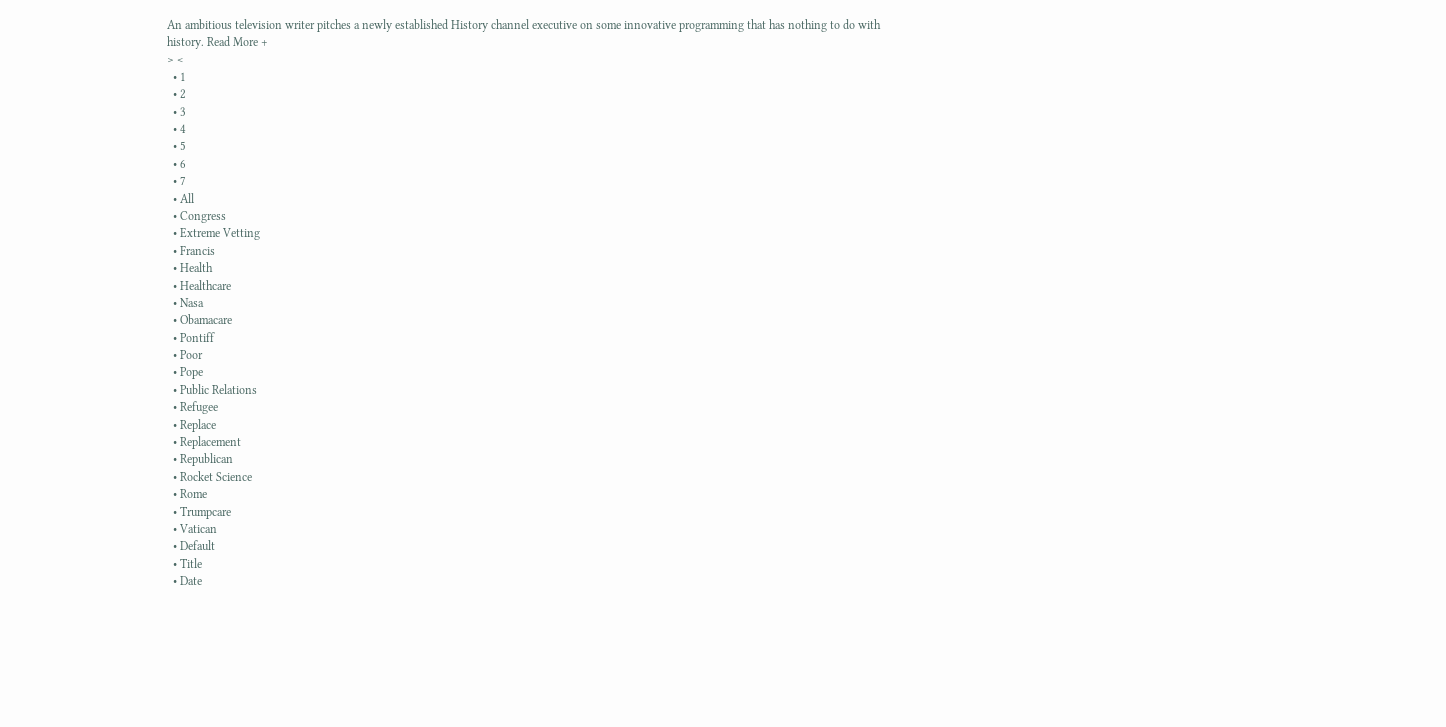An ambitious television writer pitches a newly established History channel executive on some innovative programming that has nothing to do with history. Read More +
> <
  • 1
  • 2
  • 3
  • 4
  • 5
  • 6
  • 7
  • All
  • Congress
  • Extreme Vetting
  • Francis
  • Health
  • Healthcare
  • Nasa
  • Obamacare
  • Pontiff
  • Poor
  • Pope
  • Public Relations
  • Refugee
  • Replace
  • Replacement
  • Republican
  • Rocket Science
  • Rome
  • Trumpcare
  • Vatican
  • Default
  • Title
  • Date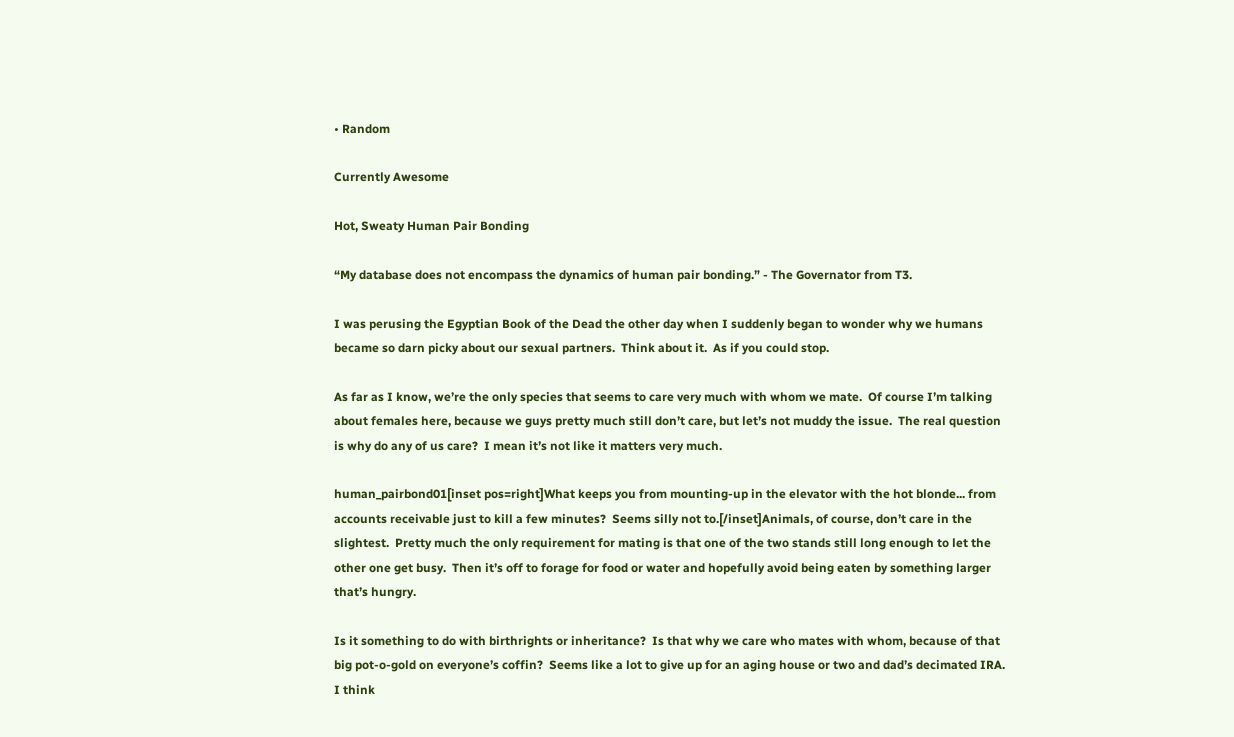• Random

Currently Awesome

Hot, Sweaty Human Pair Bonding

“My database does not encompass the dynamics of human pair bonding.” - The Governator from T3.

I was perusing the Egyptian Book of the Dead the other day when I suddenly began to wonder why we humans became so darn picky about our sexual partners.  Think about it.  As if you could stop.

As far as I know, we’re the only species that seems to care very much with whom we mate.  Of course I’m talking about females here, because we guys pretty much still don’t care, but let’s not muddy the issue.  The real question is why do any of us care?  I mean it’s not like it matters very much.

human_pairbond01[inset pos=right]What keeps you from mounting-up in the elevator with the hot blonde... from accounts receivable just to kill a few minutes?  Seems silly not to.[/inset]Animals, of course, don’t care in the slightest.  Pretty much the only requirement for mating is that one of the two stands still long enough to let the other one get busy.  Then it’s off to forage for food or water and hopefully avoid being eaten by something larger that’s hungry.

Is it something to do with birthrights or inheritance?  Is that why we care who mates with whom, because of that big pot-o-gold on everyone’s coffin?  Seems like a lot to give up for an aging house or two and dad’s decimated IRA.  I think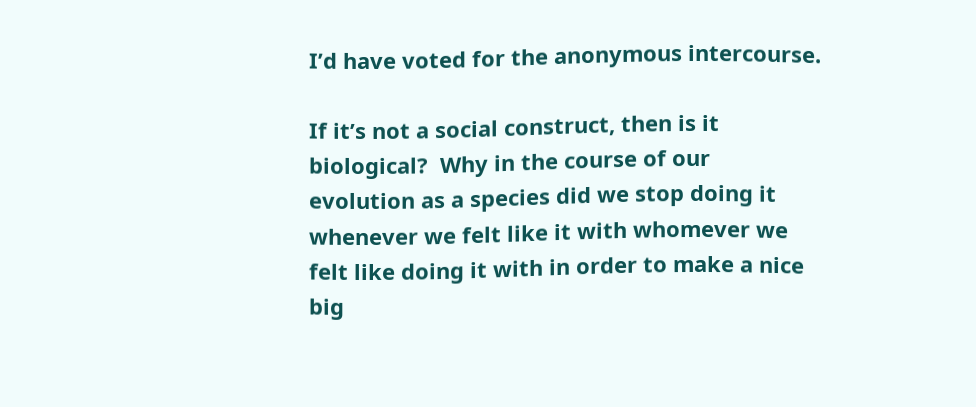I’d have voted for the anonymous intercourse.

If it’s not a social construct, then is it biological?  Why in the course of our evolution as a species did we stop doing it whenever we felt like it with whomever we felt like doing it with in order to make a nice big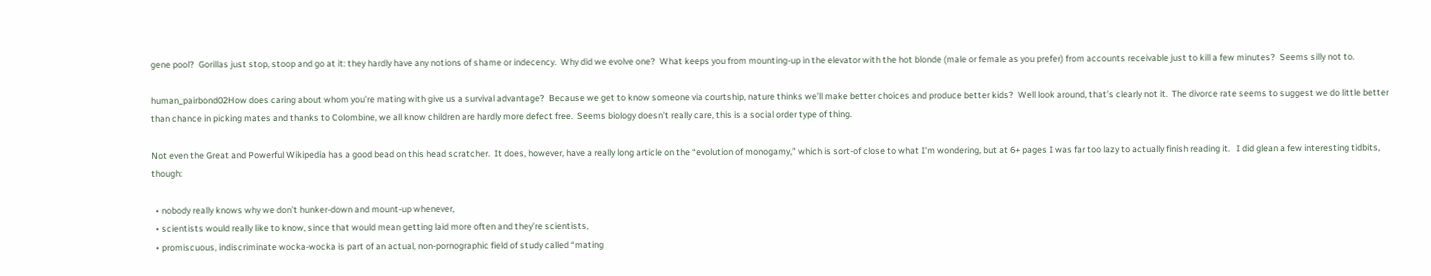gene pool?  Gorillas just stop, stoop and go at it: they hardly have any notions of shame or indecency.  Why did we evolve one?  What keeps you from mounting-up in the elevator with the hot blonde (male or female as you prefer) from accounts receivable just to kill a few minutes?  Seems silly not to.

human_pairbond02How does caring about whom you’re mating with give us a survival advantage?  Because we get to know someone via courtship, nature thinks we’ll make better choices and produce better kids?  Well look around, that’s clearly not it.  The divorce rate seems to suggest we do little better than chance in picking mates and thanks to Colombine, we all know children are hardly more defect free.  Seems biology doesn’t really care, this is a social order type of thing.

Not even the Great and Powerful Wikipedia has a good bead on this head scratcher.  It does, however, have a really long article on the “evolution of monogamy,” which is sort-of close to what I’m wondering, but at 6+ pages I was far too lazy to actually finish reading it.   I did glean a few interesting tidbits, though:

  • nobody really knows why we don’t hunker-down and mount-up whenever,
  • scientists would really like to know, since that would mean getting laid more often and they’re scientists,
  • promiscuous, indiscriminate wocka-wocka is part of an actual, non-pornographic field of study called “mating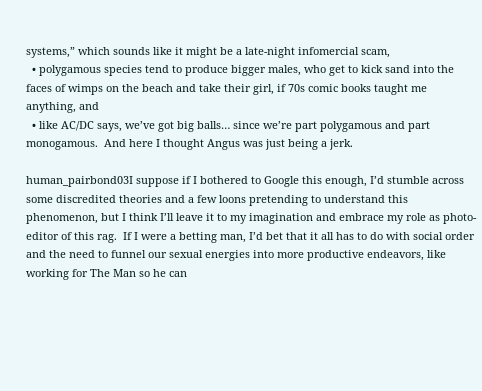systems,” which sounds like it might be a late-night infomercial scam,
  • polygamous species tend to produce bigger males, who get to kick sand into the faces of wimps on the beach and take their girl, if 70s comic books taught me anything, and
  • like AC/DC says, we’ve got big balls… since we’re part polygamous and part monogamous.  And here I thought Angus was just being a jerk.

human_pairbond03I suppose if I bothered to Google this enough, I’d stumble across some discredited theories and a few loons pretending to understand this phenomenon, but I think I’ll leave it to my imagination and embrace my role as photo-editor of this rag.  If I were a betting man, I’d bet that it all has to do with social order and the need to funnel our sexual energies into more productive endeavors, like working for The Man so he can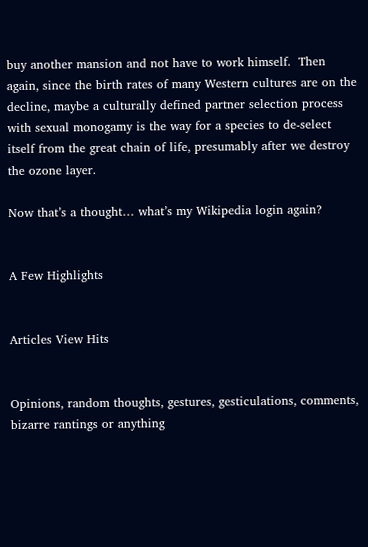buy another mansion and not have to work himself.  Then again, since the birth rates of many Western cultures are on the decline, maybe a culturally defined partner selection process with sexual monogamy is the way for a species to de-select itself from the great chain of life, presumably after we destroy the ozone layer.

Now that’s a thought… what’s my Wikipedia login again?


A Few Highlights


Articles View Hits


Opinions, random thoughts, gestures, gesticulations, comments, bizarre rantings or anything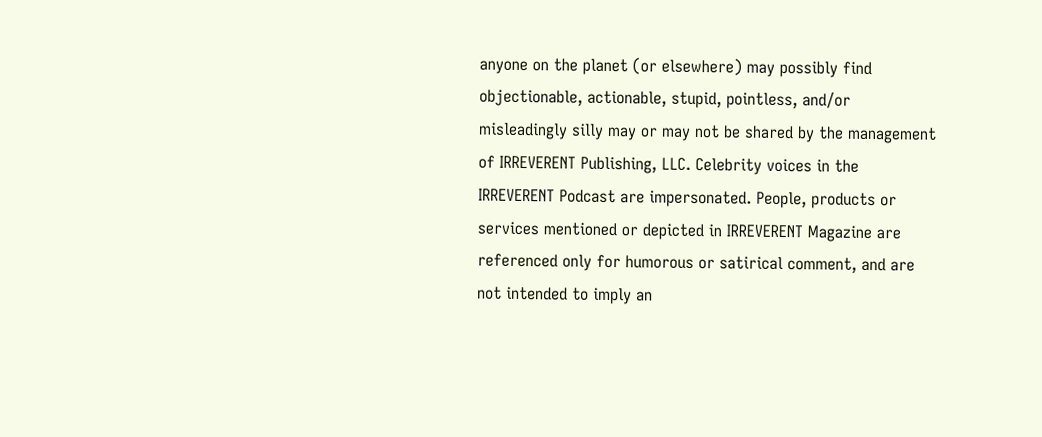anyone on the planet (or elsewhere) may possibly find objectionable, actionable, stupid, pointless, and/or misleadingly silly may or may not be shared by the management of IRREVERENT Publishing, LLC. Celebrity voices in the IRREVERENT Podcast are impersonated. People, products or services mentioned or depicted in IRREVERENT Magazine are referenced only for humorous or satirical comment, and are not intended to imply an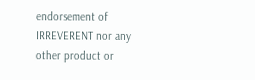endorsement of IRREVERENT nor any other product or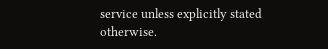service unless explicitly stated otherwise.